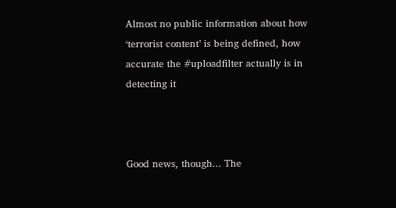Almost no public information about how ‘terrorist content’ is being defined, how accurate the #uploadfilter actually is in detecting it



Good news, though... The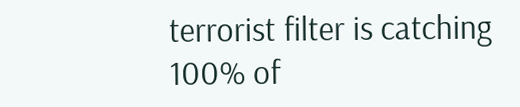terrorist filter is catching 100% of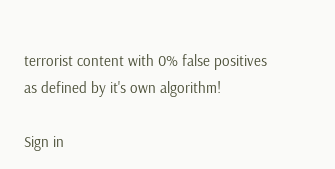terrorist content with 0% false positives as defined by it's own algorithm!

Sign in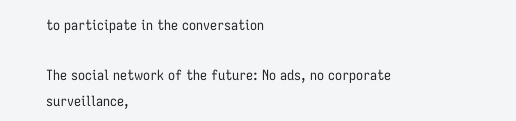to participate in the conversation

The social network of the future: No ads, no corporate surveillance,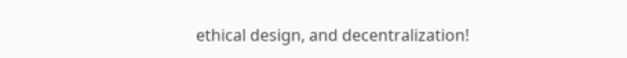ethical design, and decentralization!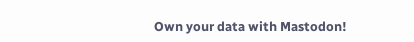Own your data with Mastodon!